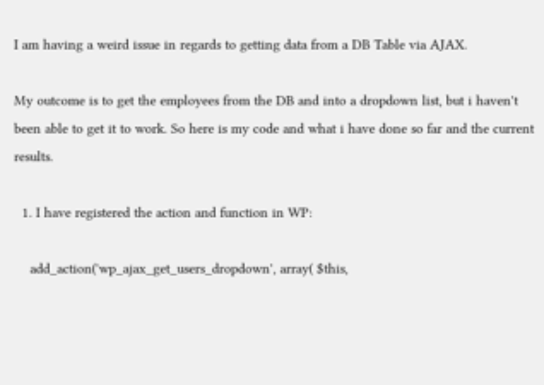I am having a weird issue in regards to getting data from a DB Table via AJAX.

My outcome is to get the employees from the DB and into a dropdown list, but i haven't been able to get it to work. So here is my code and what i have done so far and the current results.

  1. I have registered the action and function in WP:

    add_action('wp_ajax_get_users_dropdown', array( $this,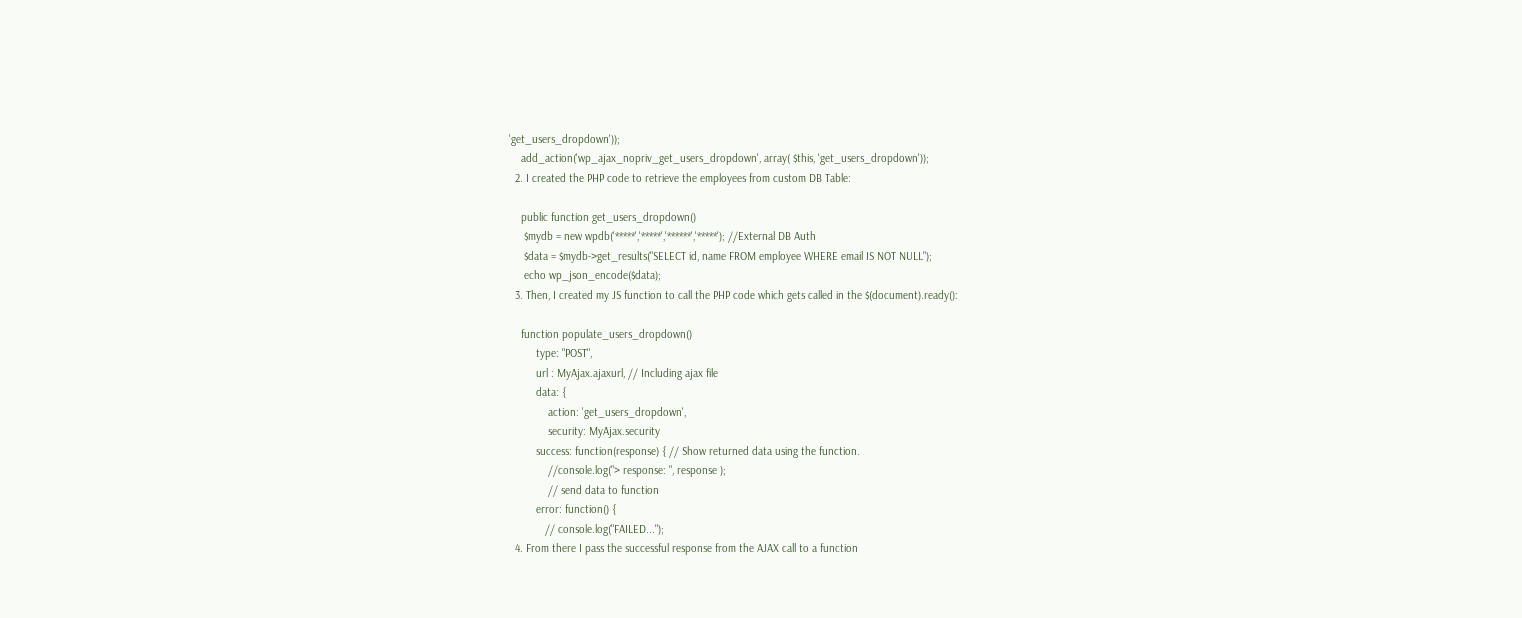'get_users_dropdown'));
    add_action('wp_ajax_nopriv_get_users_dropdown', array( $this, 'get_users_dropdown'));
  2. I created the PHP code to retrieve the employees from custom DB Table:

    public function get_users_dropdown()
     $mydb = new wpdb('*****','*****','******','*****'); //External DB Auth
     $data = $mydb->get_results("SELECT id, name FROM employee WHERE email IS NOT NULL");
     echo wp_json_encode($data);
  3. Then, I created my JS function to call the PHP code which gets called in the $(document).ready():

    function populate_users_dropdown()
         type: "POST",
         url : MyAjax.ajaxurl, // Including ajax file
         data: {
             action: 'get_users_dropdown',
             security: MyAjax.security
         success: function(response) { // Show returned data using the function.
             //console.log("> response: ", response );
             // send data to function
         error: function() {
            // console.log("FAILED...");
  4. From there I pass the successful response from the AJAX call to a function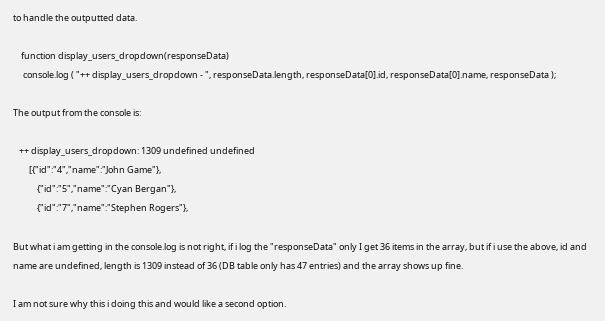to handle the outputted data.

    function display_users_dropdown(responseData)
     console.log ( "++ display_users_dropdown - ", responseData.length, responseData[0].id, responseData[0].name, responseData );

The output from the console is:

   ++ display_users_dropdown: 1309 undefined undefined
        [{"id":"4","name":"John Game"},
            {"id":"5","name":"Cyan Bergan"},
            {"id":"7","name":"Stephen Rogers"},

But what i am getting in the console.log is not right, if i log the "responseData" only I get 36 items in the array, but if i use the above, id and name are undefined, length is 1309 instead of 36 (DB table only has 47 entries) and the array shows up fine.

I am not sure why this i doing this and would like a second option.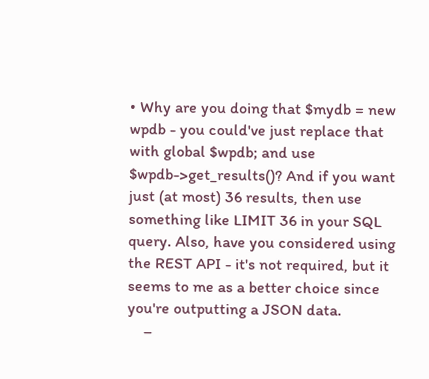• Why are you doing that $mydb = new wpdb - you could've just replace that with global $wpdb; and use $wpdb->get_results()? And if you want just (at most) 36 results, then use something like LIMIT 36 in your SQL query. Also, have you considered using the REST API - it's not required, but it seems to me as a better choice since you're outputting a JSON data.
    –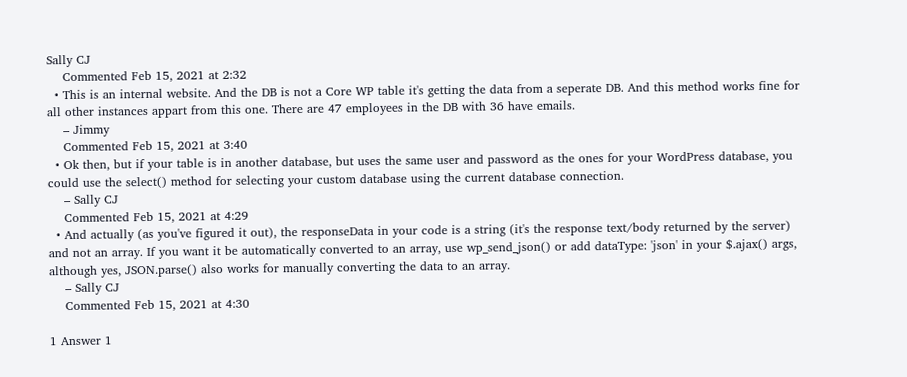Sally CJ
    Commented Feb 15, 2021 at 2:32
  • This is an internal website. And the DB is not a Core WP table it's getting the data from a seperate DB. And this method works fine for all other instances appart from this one. There are 47 employees in the DB with 36 have emails.
    – Jimmy
    Commented Feb 15, 2021 at 3:40
  • Ok then, but if your table is in another database, but uses the same user and password as the ones for your WordPress database, you could use the select() method for selecting your custom database using the current database connection.
    – Sally CJ
    Commented Feb 15, 2021 at 4:29
  • And actually (as you've figured it out), the responseData in your code is a string (it's the response text/body returned by the server) and not an array. If you want it be automatically converted to an array, use wp_send_json() or add dataType: 'json' in your $.ajax() args, although yes, JSON.parse() also works for manually converting the data to an array.
    – Sally CJ
    Commented Feb 15, 2021 at 4:30

1 Answer 1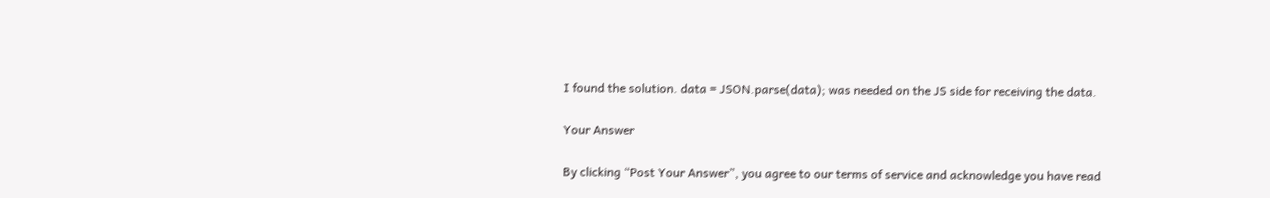I found the solution. data = JSON.parse(data); was needed on the JS side for receiving the data.

Your Answer

By clicking “Post Your Answer”, you agree to our terms of service and acknowledge you have read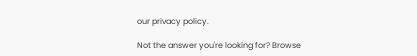our privacy policy.

Not the answer you're looking for? Browse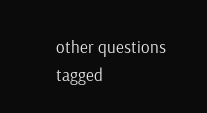other questions tagged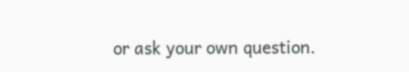or ask your own question.